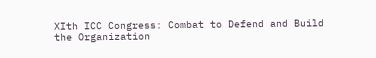XIth ICC Congress: Combat to Defend and Build the Organization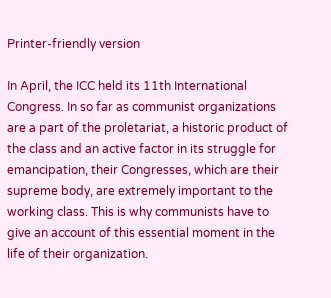Printer-friendly version

In April, the ICC held its 11th International Congress. In so far as communist organizations are a part of the proletariat, a historic product of the class and an active factor in its struggle for emancipation, their Congresses, which are their supreme body, are extremely important to the working class. This is why communists have to give an account of this essential moment in the life of their organization.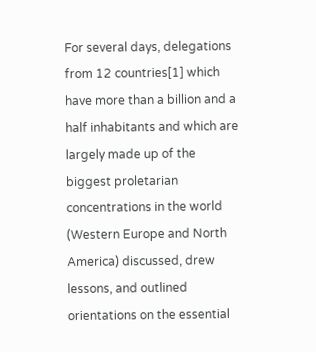For several days, delegations from 12 countries[1] which have more than a billion and a half inhabitants and which are largely made up of the biggest proletarian concentrations in the world (Western Europe and North America) discussed, drew lessons, and outlined orientations on the essential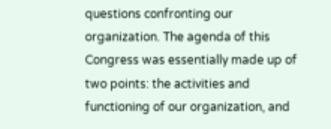questions confronting our organization. The agenda of this Congress was essentially made up of two points: the activities and functioning of our organization, and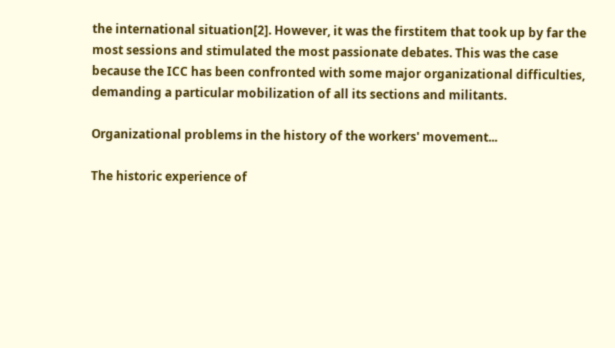the international situation[2]. However, it was the firstitem that took up by far the most sessions and stimulated the most passionate debates. This was the case because the ICC has been confronted with some major organizational difficulties, demanding a particular mobilization of all its sections and militants.

Organizational problems in the history of the workers' movement...

The historic experience of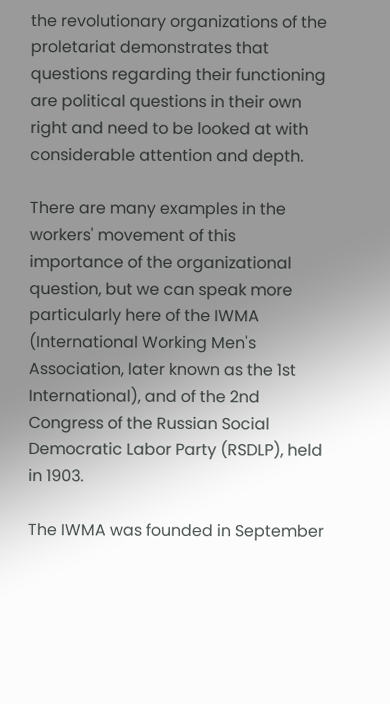the revolutionary organizations of the proletariat demonstrates that questions regarding their functioning are political questions in their own right and need to be looked at with considerable attention and depth.

There are many examples in the workers' movement of this importance of the organizational question, but we can speak more particularly here of the IWMA (International Working Men's Association, later known as the 1st International), and of the 2nd Congress of the Russian Social Democratic Labor Party (RSDLP), held in 1903.

The IWMA was founded in September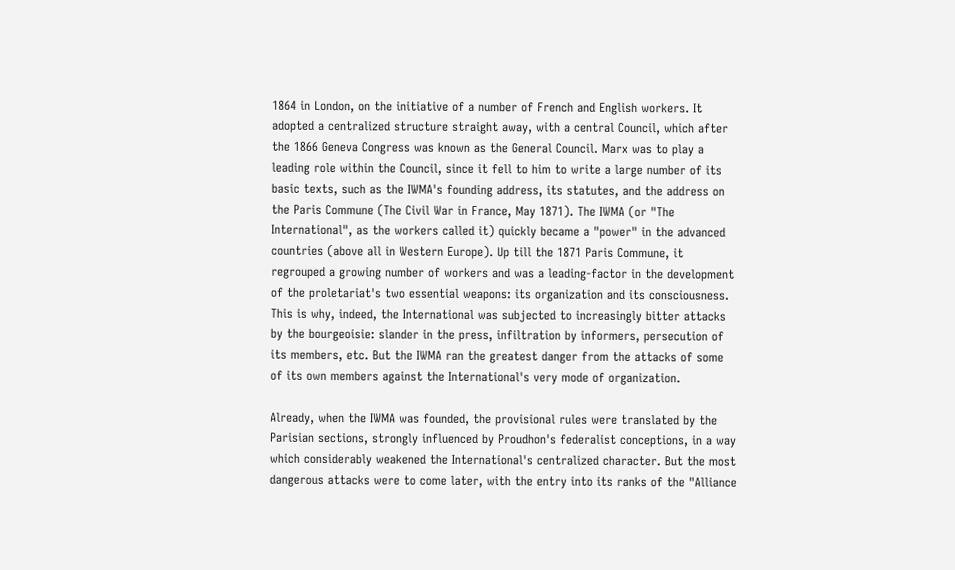1864 in London, on the initiative of a number of French and English workers. It adopted a centralized structure straight away, with a central Council, which after the 1866 Geneva Congress was known as the General Council. Marx was to play a leading role within the Council, since it fell to him to write a large number of its basic texts, such as the IWMA's founding address, its statutes, and the address on the Paris Commune (The Civil War in France, May 1871). The IWMA (or "The International", as the workers called it) quickly became a "power" in the advanced countries (above all in Western Europe). Up till the 1871 Paris Commune, it regrouped a growing number of workers and was a leading-factor in the development of the proletariat's two essential weapons: its organization and its consciousness. This is why, indeed, the International was subjected to increasingly bitter attacks by the bourgeoisie: slander in the press, infiltration by informers, persecution of its members, etc. But the IWMA ran the greatest danger from the attacks of some of its own members against the International's very mode of organization.

Already, when the IWMA was founded, the provisional rules were translated by the Parisian sections, strongly influenced by Proudhon's federalist conceptions, in a way which considerably weakened the International's centralized character. But the most dangerous attacks were to come later, with the entry into its ranks of the "Alliance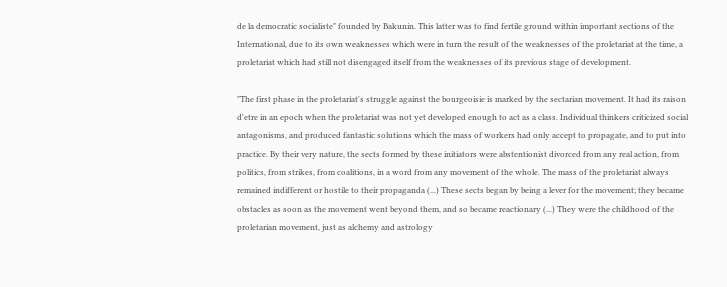de la democratic socialiste" founded by Bakunin. This latter was to find fertile ground within important sections of the International, due to its own weaknesses which were in turn the result of the weaknesses of the proletariat at the time, a proletariat which had still not disengaged itself from the weaknesses of its previous stage of development.

"The first phase in the proletariat's struggle against the bourgeoisie is marked by the sectarian movement. It had its raison d'etre in an epoch when the proletariat was not yet developed enough to act as a class. Individual thinkers criticized social antagonisms, and produced fantastic solutions which the mass of workers had only accept to propagate, and to put into practice. By their very nature, the sects formed by these initiators were abstentionist divorced from any real action, from politics, from strikes, from coalitions, in a word from any movement of the whole. The mass of the proletariat always remained indifferent or hostile to their propaganda (...) These sects began by being a lever for the movement; they became obstacles as soon as the movement went beyond them, and so became reactionary (...) They were the childhood of the proletarian movement, just as alchemy and astrology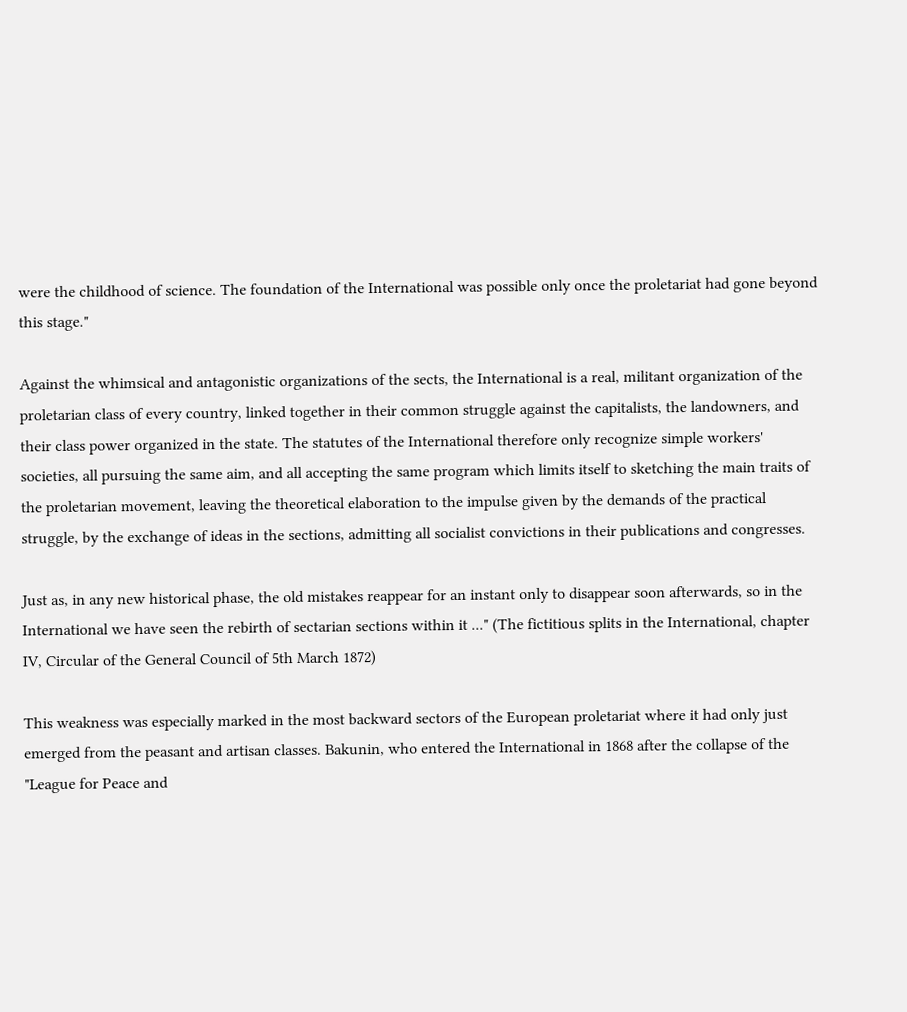were the childhood of science. The foundation of the International was possible only once the proletariat had gone beyond this stage."

Against the whimsical and antagonistic organizations of the sects, the International is a real, militant organization of the proletarian class of every country, linked together in their common struggle against the capitalists, the landowners, and their class power organized in the state. The statutes of the International therefore only recognize simple workers' societies, all pursuing the same aim, and all accepting the same program which limits itself to sketching the main traits of the proletarian movement, leaving the theoretical elaboration to the impulse given by the demands of the practical struggle, by the exchange of ideas in the sections, admitting all socialist convictions in their publications and congresses.

Just as, in any new historical phase, the old mistakes reappear for an instant only to disappear soon afterwards, so in the International we have seen the rebirth of sectarian sections within it ..." (The fictitious splits in the International, chapter IV, Circular of the General Council of 5th March 1872)

This weakness was especially marked in the most backward sectors of the European proletariat where it had only just emerged from the peasant and artisan classes. Bakunin, who entered the International in 1868 after the collapse of the "League for Peace and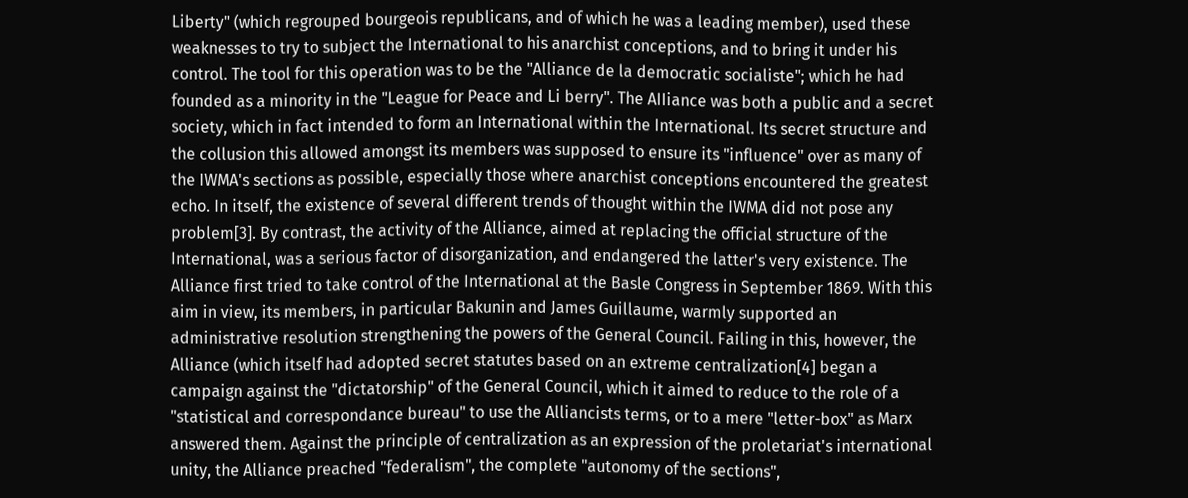Liberty" (which regrouped bourgeois republicans, and of which he was a leading member), used these weaknesses to try to subject the International to his anarchist conceptions, and to bring it under his control. The tool for this operation was to be the "Alliance de la democratic socialiste"; which he had founded as a minority in the "League for Peace and Li berry". The AIIiance was both a public and a secret society, which in fact intended to form an International within the International. Its secret structure and the collusion this allowed amongst its members was supposed to ensure its "influence" over as many of the IWMA's sections as possible, especially those where anarchist conceptions encountered the greatest echo. In itself, the existence of several different trends of thought within the IWMA did not pose any problem[3]. By contrast, the activity of the Alliance, aimed at replacing the official structure of the International, was a serious factor of disorganization, and endangered the latter's very existence. The Alliance first tried to take control of the International at the Basle Congress in September 1869. With this aim in view, its members, in particular Bakunin and James Guillaume, warmly supported an administrative resolution strengthening the powers of the General Council. Failing in this, however, the Alliance (which itself had adopted secret statutes based on an extreme centralization[4] began a campaign against the "dictatorship" of the General Council, which it aimed to reduce to the role of a "statistical and correspondance bureau" to use the Alliancists terms, or to a mere "letter-box" as Marx answered them. Against the principle of centralization as an expression of the proletariat's international unity, the Alliance preached "federalism", the complete "autonomy of the sections",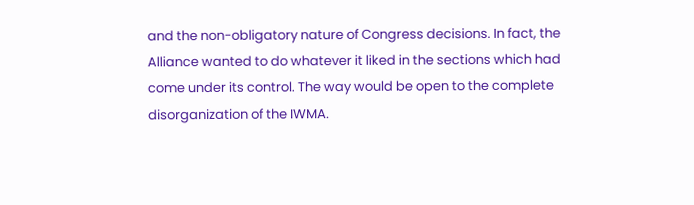and the non-obligatory nature of Congress decisions. In fact, the Alliance wanted to do whatever it liked in the sections which had come under its control. The way would be open to the complete disorganization of the IWMA.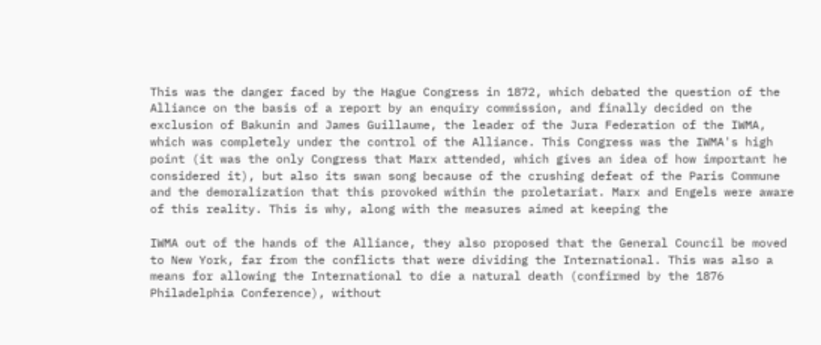This was the danger faced by the Hague Congress in 1872, which debated the question of the Alliance on the basis of a report by an enquiry commission, and finally decided on the exclusion of Bakunin and James Guillaume, the leader of the Jura Federation of the IWMA, which was completely under the control of the Alliance. This Congress was the IWMA's high point (it was the only Congress that Marx attended, which gives an idea of how important he considered it), but also its swan song because of the crushing defeat of the Paris Commune and the demoralization that this provoked within the proletariat. Marx and Engels were aware of this reality. This is why, along with the measures aimed at keeping the

IWMA out of the hands of the Alliance, they also proposed that the General Council be moved to New York, far from the conflicts that were dividing the International. This was also a means for allowing the International to die a natural death (confirmed by the 1876 Philadelphia Conference), without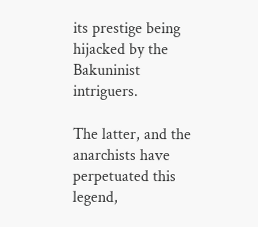its prestige being hijacked by the Bakuninist intriguers.

The latter, and the anarchists have perpetuated this legend,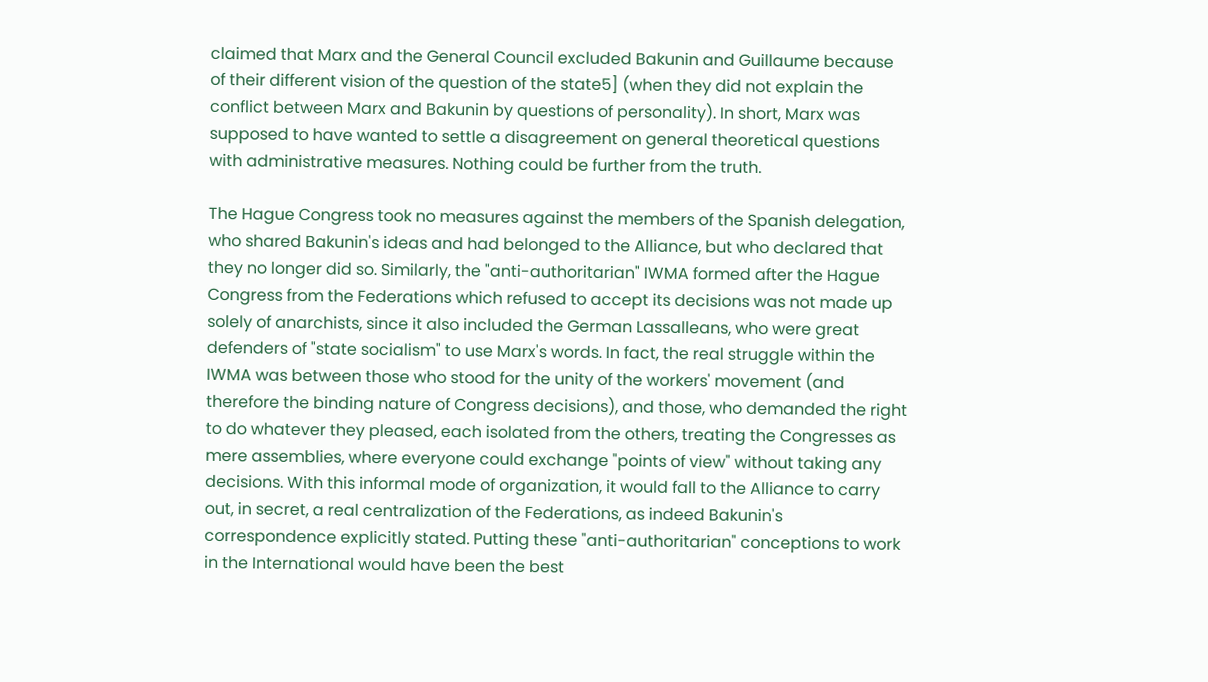claimed that Marx and the General Council excluded Bakunin and Guillaume because of their different vision of the question of the state5] (when they did not explain the conflict between Marx and Bakunin by questions of personality). In short, Marx was supposed to have wanted to settle a disagreement on general theoretical questions with administrative measures. Nothing could be further from the truth.

The Hague Congress took no measures against the members of the Spanish delegation, who shared Bakunin's ideas and had belonged to the Alliance, but who declared that they no longer did so. Similarly, the "anti-authoritarian" IWMA formed after the Hague Congress from the Federations which refused to accept its decisions was not made up solely of anarchists, since it also included the German Lassalleans, who were great defenders of "state socialism" to use Marx's words. In fact, the real struggle within the IWMA was between those who stood for the unity of the workers' movement (and therefore the binding nature of Congress decisions), and those, who demanded the right to do whatever they pleased, each isolated from the others, treating the Congresses as mere assemblies, where everyone could exchange "points of view" without taking any decisions. With this informal mode of organization, it would fall to the Alliance to carry out, in secret, a real centralization of the Federations, as indeed Bakunin's correspondence explicitly stated. Putting these "anti-authoritarian" conceptions to work in the International would have been the best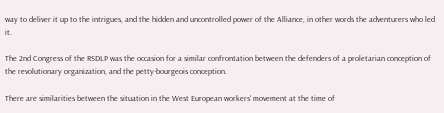way to deliver it up to the intrigues, and the hidden and uncontrolled power of the Alliance, in other words the adventurers who led it.

The 2nd Congress of the RSDLP was the occasion for a similar confrontation between the defenders of a proletarian conception of the revolutionary organization, and the petty-bourgeois conception.

There are similarities between the situation in the West European workers' movement at the time of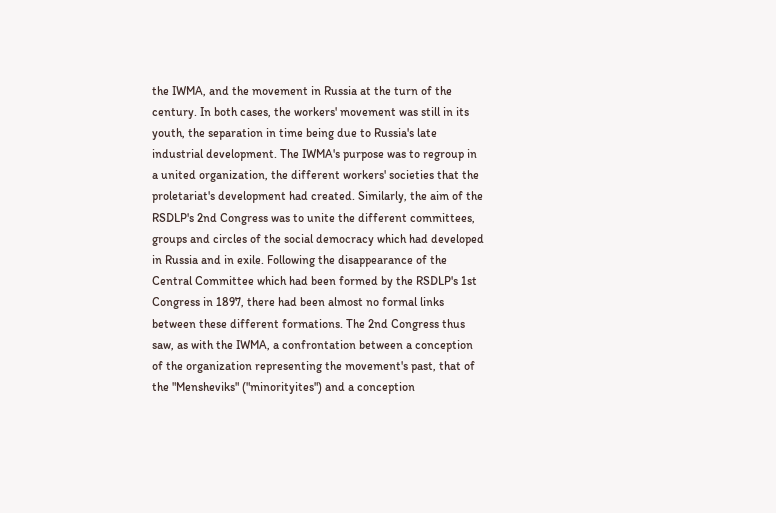the IWMA, and the movement in Russia at the turn of the century. In both cases, the workers' movement was still in its youth, the separation in time being due to Russia's late industrial development. The IWMA's purpose was to regroup in a united organization, the different workers' societies that the proletariat's development had created. Similarly, the aim of the RSDLP's 2nd Congress was to unite the different committees, groups and circles of the social democracy which had developed in Russia and in exile. Following the disappearance of the Central Committee which had been formed by the RSDLP's 1st Congress in 1897, there had been almost no formal links between these different formations. The 2nd Congress thus saw, as with the IWMA, a confrontation between a conception of the organization representing the movement's past, that of the "Mensheviks" ("minorityites") and a conception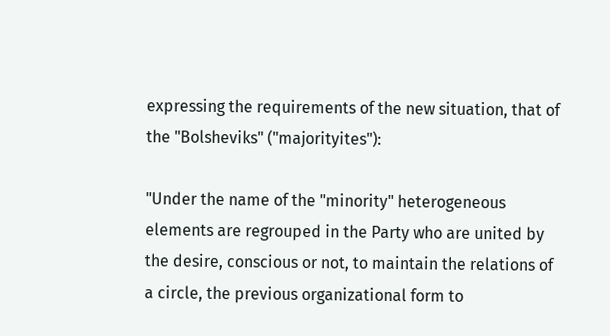expressing the requirements of the new situation, that of the "Bolsheviks" ("majorityites"):

"Under the name of the "minority" heterogeneous elements are regrouped in the Party who are united by the desire, conscious or not, to maintain the relations of a circle, the previous organizational form to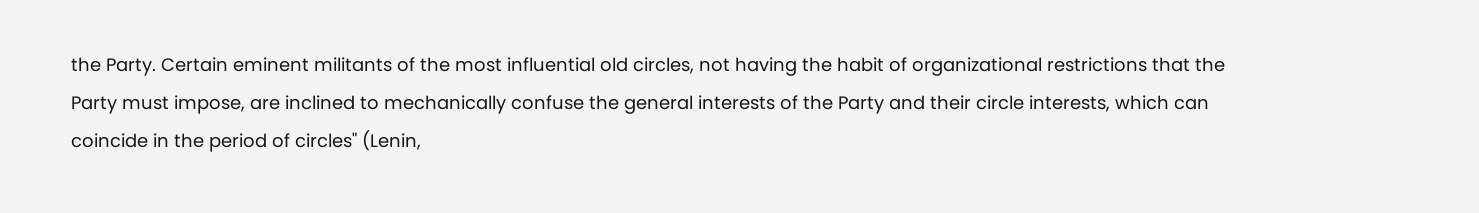the Party. Certain eminent militants of the most influential old circles, not having the habit of organizational restrictions that the Party must impose, are inclined to mechanically confuse the general interests of the Party and their circle interests, which can coincide in the period of circles" (Lenin,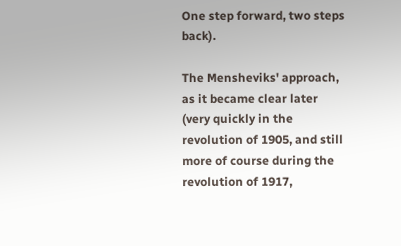One step forward, two steps back).

The Mensheviks' approach, as it became clear later (very quickly in the revolution of 1905, and still more of course during the revolution of 1917,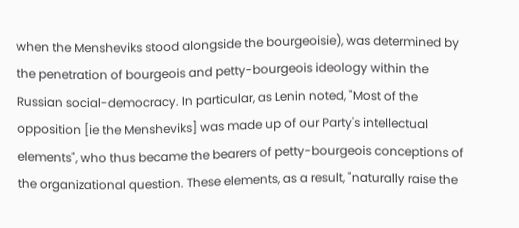when the Mensheviks stood alongside the bourgeoisie), was determined by the penetration of bourgeois and petty-bourgeois ideology within the Russian social-democracy. In particular, as Lenin noted, "Most of the opposition [ie the Mensheviks] was made up of our Party's intellectual elements", who thus became the bearers of petty-bourgeois conceptions of the organizational question. These elements, as a result, "naturally raise the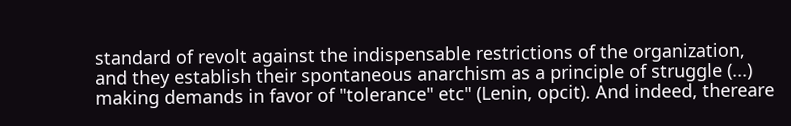standard of revolt against the indispensable restrictions of the organization, and they establish their spontaneous anarchism as a principle of struggle (...) making demands in favor of "tolerance" etc" (Lenin, opcit). And indeed, thereare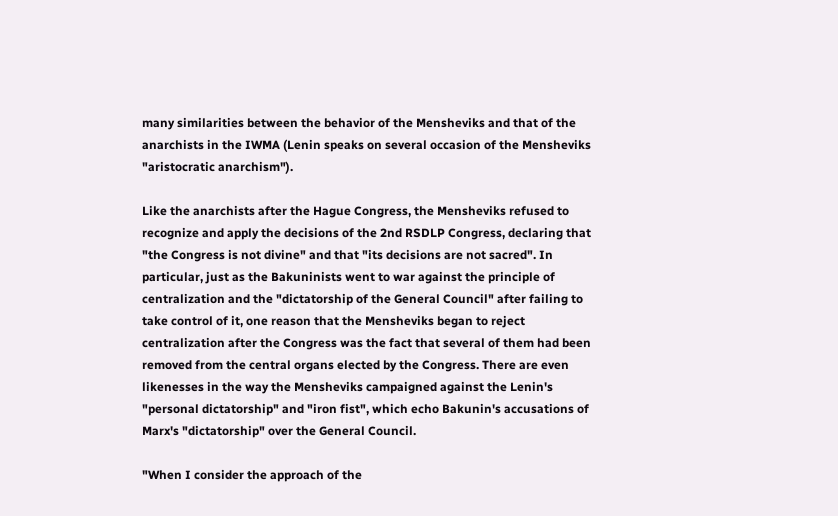many similarities between the behavior of the Mensheviks and that of the anarchists in the IWMA (Lenin speaks on several occasion of the Mensheviks "aristocratic anarchism").

Like the anarchists after the Hague Congress, the Mensheviks refused to recognize and apply the decisions of the 2nd RSDLP Congress, declaring that "the Congress is not divine" and that "its decisions are not sacred". In particular, just as the Bakuninists went to war against the principle of centralization and the "dictatorship of the General Council" after failing to take control of it, one reason that the Mensheviks began to reject centralization after the Congress was the fact that several of them had been removed from the central organs elected by the Congress. There are even likenesses in the way the Mensheviks campaigned against the Lenin's "personal dictatorship" and "iron fist", which echo Bakunin's accusations of Marx's "dictatorship" over the General Council.

"When I consider the approach of the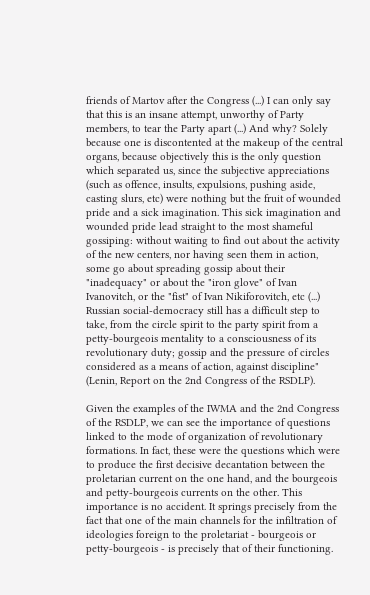friends of Martov after the Congress (...) I can only say that this is an insane attempt, unworthy of Party members, to tear the Party apart (...) And why? Solely because one is discontented at the makeup of the central organs, because objectively this is the only question which separated us, since the subjective appreciations (such as offence, insults, expulsions, pushing aside, casting slurs, etc) were nothing but the fruit of wounded pride and a sick imagination. This sick imagination and wounded pride lead straight to the most shameful gossiping: without waiting to find out about the activity of the new centers, nor having seen them in action, some go about spreading gossip about their "inadequacy" or about the "iron glove" of Ivan Ivanovitch, or the "fist" of Ivan Nikiforovitch, etc (...) Russian social-democracy still has a difficult step to take, from the circle spirit to the party spirit from a petty-bourgeois mentality to a consciousness of its revolutionary duty; gossip and the pressure of circles considered as a means of action, against discipline" (Lenin, Report on the 2nd Congress of the RSDLP).

Given the examples of the IWMA and the 2nd Congress of the RSDLP, we can see the importance of questions linked to the mode of organization of revolutionary formations. In fact, these were the questions which were to produce the first decisive decantation between the proletarian current on the one hand, and the bourgeois and petty-bourgeois currents on the other. This importance is no accident. It springs precisely from the fact that one of the main channels for the infiltration of ideologies foreign to the proletariat - bourgeois or petty-bourgeois - is precisely that of their functioning.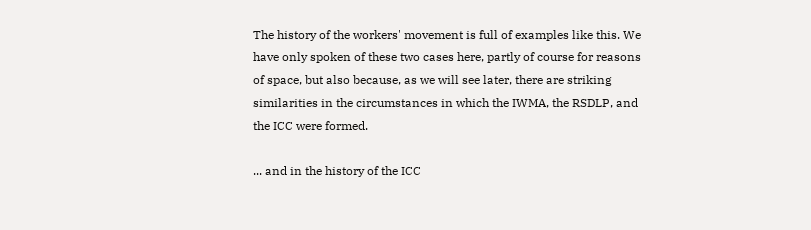The history of the workers' movement is full of examples like this. We have only spoken of these two cases here, partly of course for reasons of space, but also because, as we will see later, there are striking similarities in the circumstances in which the IWMA, the RSDLP, and the ICC were formed.

... and in the history of the ICC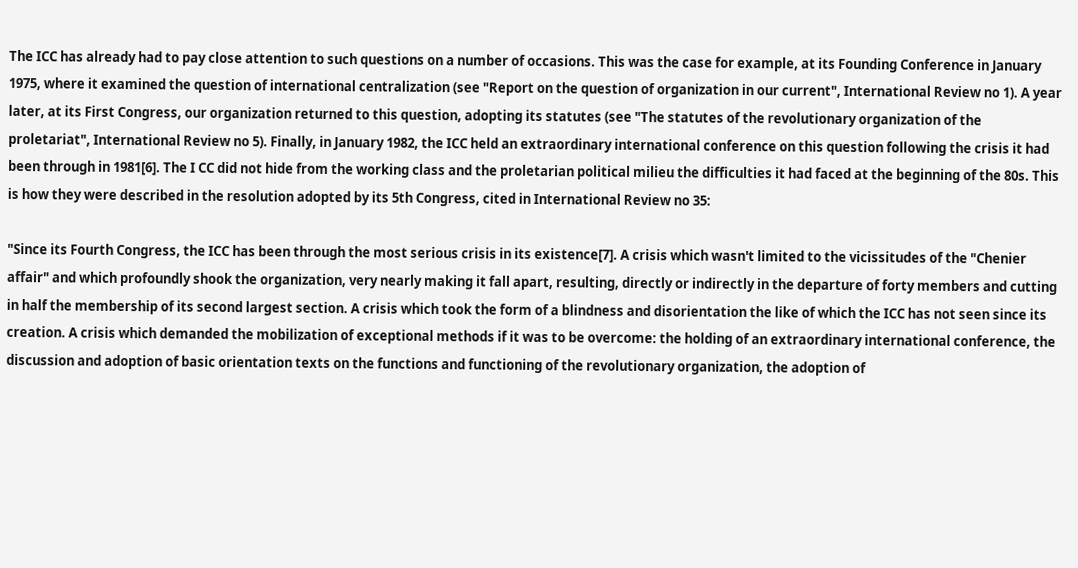The ICC has already had to pay close attention to such questions on a number of occasions. This was the case for example, at its Founding Conference in January 1975, where it examined the question of international centralization (see "Report on the question of organization in our current", International Review no 1). A year later, at its First Congress, our organization returned to this question, adopting its statutes (see "The statutes of the revolutionary organization of the proletariat", International Review no 5). Finally, in January 1982, the ICC held an extraordinary international conference on this question following the crisis it had been through in 1981[6]. The I CC did not hide from the working class and the proletarian political milieu the difficulties it had faced at the beginning of the 80s. This is how they were described in the resolution adopted by its 5th Congress, cited in International Review no 35:

"Since its Fourth Congress, the ICC has been through the most serious crisis in its existence[7]. A crisis which wasn't limited to the vicissitudes of the "Chenier affair" and which profoundly shook the organization, very nearly making it fall apart, resulting, directly or indirectly in the departure of forty members and cutting in half the membership of its second largest section. A crisis which took the form of a blindness and disorientation the like of which the ICC has not seen since its creation. A crisis which demanded the mobilization of exceptional methods if it was to be overcome: the holding of an extraordinary international conference, the discussion and adoption of basic orientation texts on the functions and functioning of the revolutionary organization, the adoption of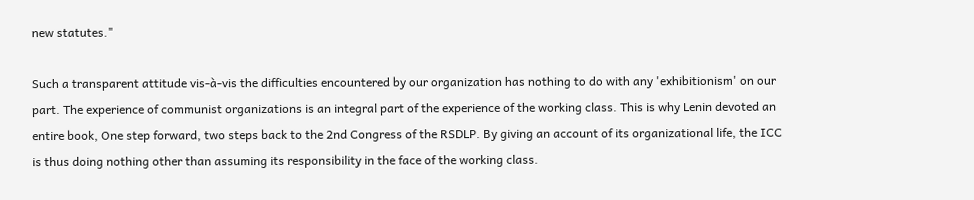new statutes."

Such a transparent attitude vis-à-vis the difficulties encountered by our organization has nothing to do with any 'exhibitionism' on our part. The experience of communist organizations is an integral part of the experience of the working class. This is why Lenin devoted an entire book, One step forward, two steps back to the 2nd Congress of the RSDLP. By giving an account of its organizational life, the ICC is thus doing nothing other than assuming its responsibility in the face of the working class.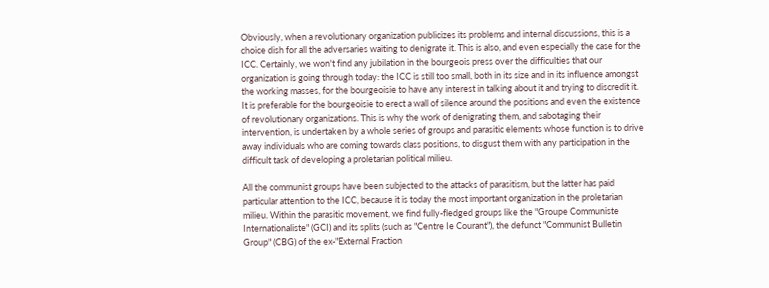Obviously, when a revolutionary organization publicizes its problems and internal discussions, this is a choice dish for all the adversaries waiting to denigrate it. This is also, and even especially the case for the ICC. Certainly, we won't find any jubilation in the bourgeois press over the difficulties that our organization is going through today: the ICC is still too small, both in its size and in its influence amongst the working masses, for the bourgeoisie to have any interest in talking about it and trying to discredit it. It is preferable for the bourgeoisie to erect a wall of silence around the positions and even the existence of revolutionary organizations. This is why the work of denigrating them, and sabotaging their intervention, is undertaken by a whole series of groups and parasitic elements whose function is to drive away individuals who are coming towards class positions, to disgust them with any participation in the difficult task of developing a proletarian political milieu.

All the communist groups have been subjected to the attacks of parasitism, but the latter has paid particular attention to the ICC, because it is today the most important organization in the proletarian milieu. Within the parasitic movement, we find fully-fledged groups like the "Groupe Communiste Internationaliste" (GCI) and its splits (such as "Centre Ie Courant"), the defunct "Communist Bulletin Group" (CBG) of the ex-"External Fraction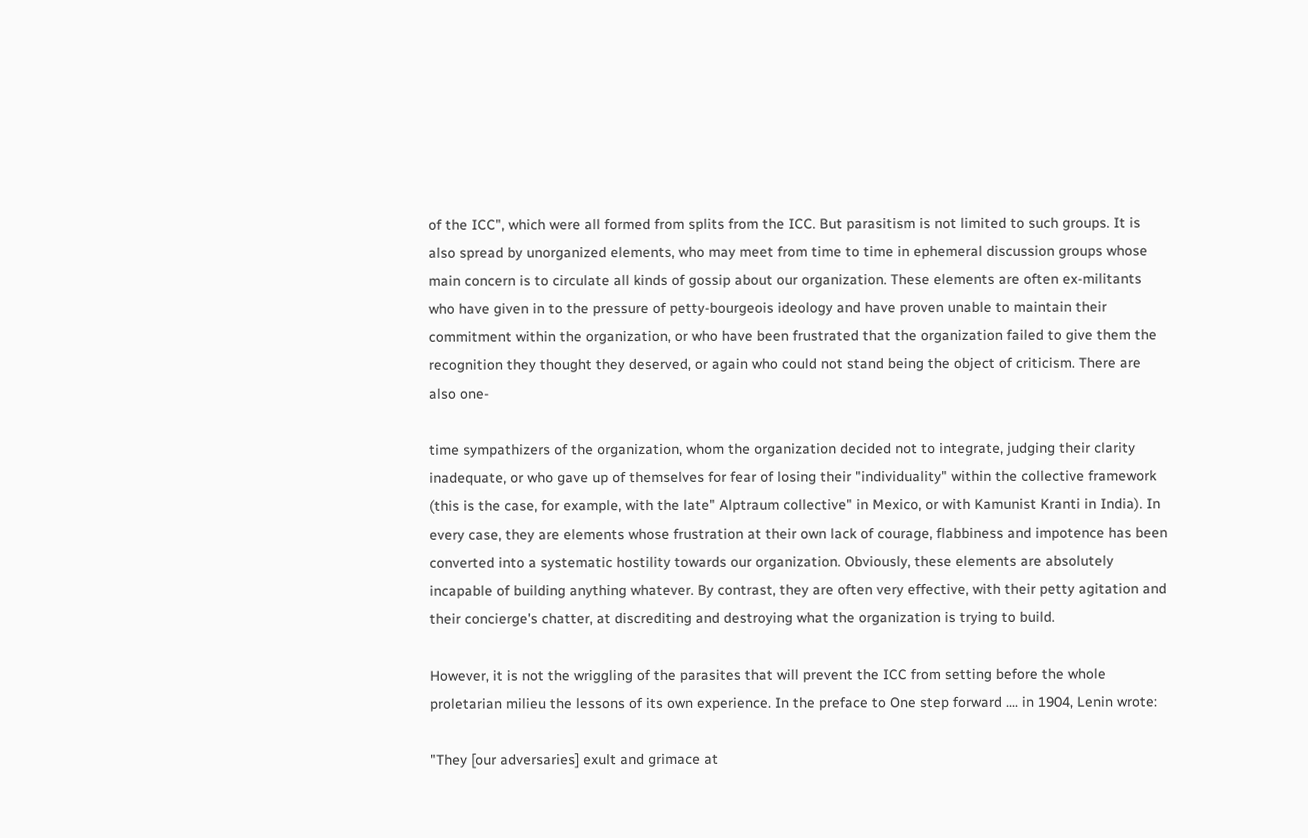of the ICC", which were all formed from splits from the ICC. But parasitism is not limited to such groups. It is also spread by unorganized elements, who may meet from time to time in ephemeral discussion groups whose main concern is to circulate all kinds of gossip about our organization. These elements are often ex-militants who have given in to the pressure of petty-bourgeois ideology and have proven unable to maintain their commitment within the organization, or who have been frustrated that the organization failed to give them the recognition they thought they deserved, or again who could not stand being the object of criticism. There are also one-

time sympathizers of the organization, whom the organization decided not to integrate, judging their clarity inadequate, or who gave up of themselves for fear of losing their "individuality" within the collective framework (this is the case, for example, with the late" Alptraum collective" in Mexico, or with Kamunist Kranti in India). In every case, they are elements whose frustration at their own lack of courage, flabbiness and impotence has been converted into a systematic hostility towards our organization. Obviously, these elements are absolutely incapable of building anything whatever. By contrast, they are often very effective, with their petty agitation and their concierge's chatter, at discrediting and destroying what the organization is trying to build.

However, it is not the wriggling of the parasites that will prevent the ICC from setting before the whole proletarian milieu the lessons of its own experience. In the preface to One step forward .... in 1904, Lenin wrote:

"They [our adversaries] exult and grimace at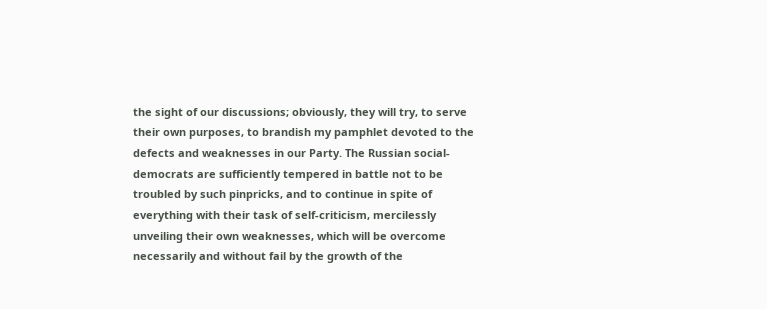the sight of our discussions; obviously, they will try, to serve their own purposes, to brandish my pamphlet devoted to the defects and weaknesses in our Party. The Russian social-democrats are sufficiently tempered in battle not to be troubled by such pinpricks, and to continue in spite of everything with their task of self-criticism, mercilessly unveiling their own weaknesses, which will be overcome necessarily and without fail by the growth of the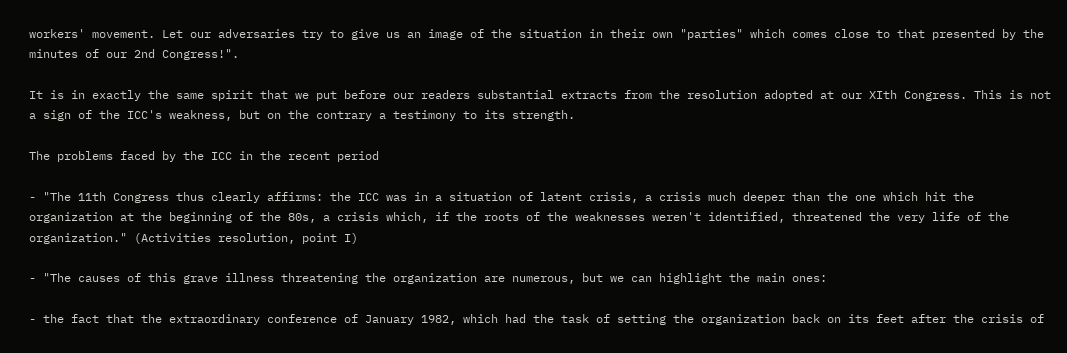workers' movement. Let our adversaries try to give us an image of the situation in their own "parties" which comes close to that presented by the minutes of our 2nd Congress!".

It is in exactly the same spirit that we put before our readers substantial extracts from the resolution adopted at our XIth Congress. This is not a sign of the ICC's weakness, but on the contrary a testimony to its strength.

The problems faced by the ICC in the recent period

- "The 11th Congress thus clearly affirms: the ICC was in a situation of latent crisis, a crisis much deeper than the one which hit the organization at the beginning of the 80s, a crisis which, if the roots of the weaknesses weren't identified, threatened the very life of the organization." (Activities resolution, point I)

- "The causes of this grave illness threatening the organization are numerous, but we can highlight the main ones:

- the fact that the extraordinary conference of January 1982, which had the task of setting the organization back on its feet after the crisis of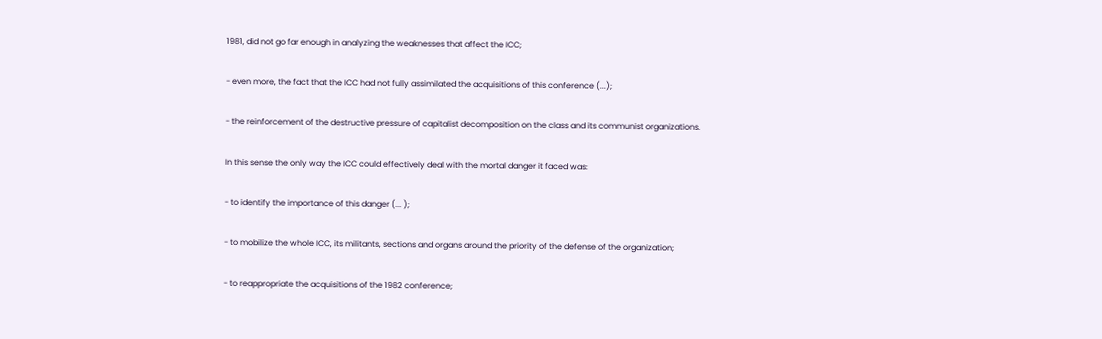1981, did not go far enough in analyzing the weaknesses that affect the ICC;

- even more, the fact that the ICC had not fully assimilated the acquisitions of this conference (...);

- the reinforcement of the destructive pressure of capitalist decomposition on the class and its communist organizations.

In this sense the only way the ICC could effectively deal with the mortal danger it faced was:

- to identify the importance of this danger (... );

- to mobilize the whole ICC, its militants, sections and organs around the priority of the defense of the organization;

- to reappropriate the acquisitions of the 1982 conference;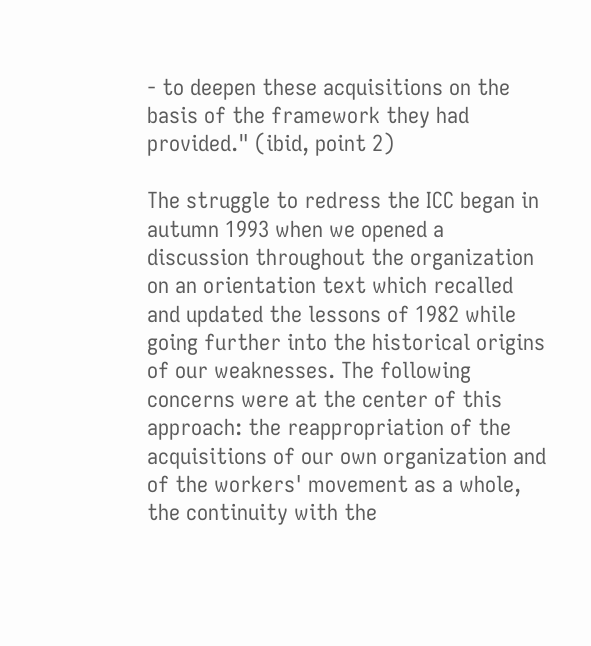- to deepen these acquisitions on the basis of the framework they had provided." (ibid, point 2)

The struggle to redress the ICC began in autumn 1993 when we opened a discussion throughout the organization on an orientation text which recalled and updated the lessons of 1982 while going further into the historical origins of our weaknesses. The following concerns were at the center of this approach: the reappropriation of the acquisitions of our own organization and of the workers' movement as a whole, the continuity with the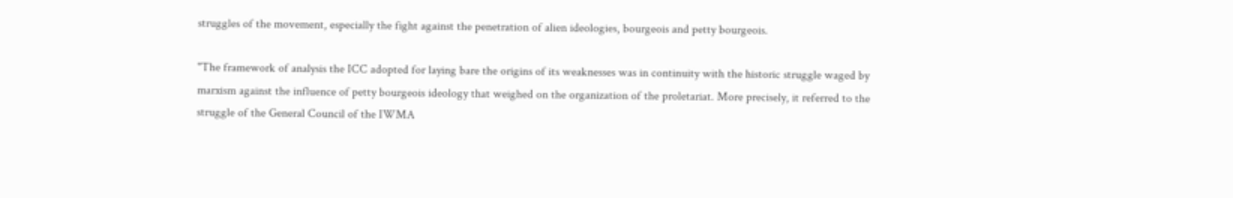struggles of the movement, especially the fight against the penetration of alien ideologies, bourgeois and petty bourgeois.

"The framework of analysis the ICC adopted for laying bare the origins of its weaknesses was in continuity with the historic struggle waged by marxism against the influence of petty bourgeois ideology that weighed on the organization of the proletariat. More precisely, it referred to the struggle of the General Council of the IWMA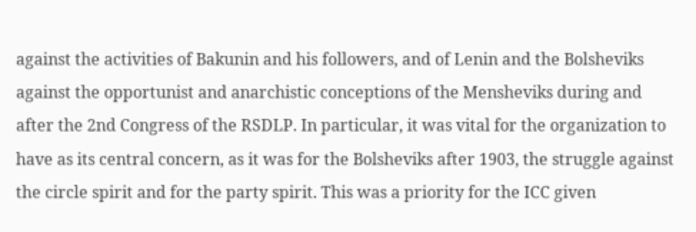against the activities of Bakunin and his followers, and of Lenin and the Bolsheviks against the opportunist and anarchistic conceptions of the Mensheviks during and after the 2nd Congress of the RSDLP. In particular, it was vital for the organization to have as its central concern, as it was for the Bolsheviks after 1903, the struggle against the circle spirit and for the party spirit. This was a priority for the ICC given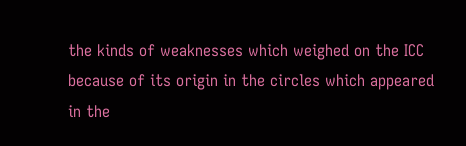the kinds of weaknesses which weighed on the ICC because of its origin in the circles which appeared in the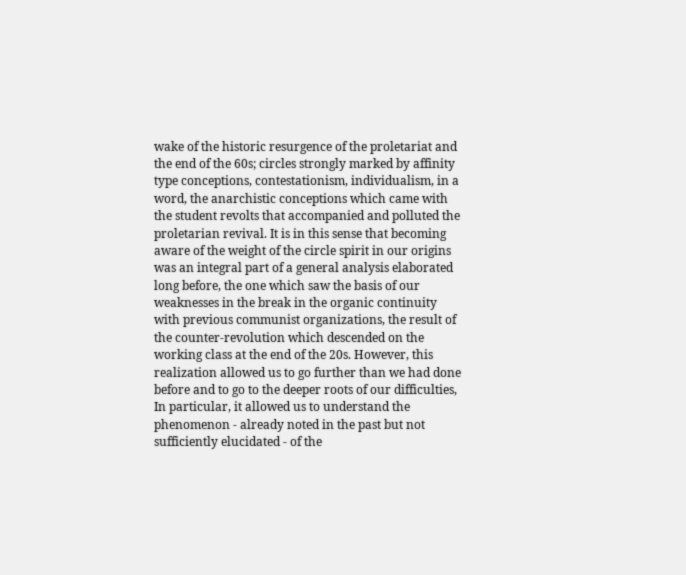wake of the historic resurgence of the proletariat and the end of the 60s; circles strongly marked by affinity type conceptions, contestationism, individualism, in a word, the anarchistic conceptions which came with the student revolts that accompanied and polluted the proletarian revival. It is in this sense that becoming aware of the weight of the circle spirit in our origins was an integral part of a general analysis elaborated long before, the one which saw the basis of our weaknesses in the break in the organic continuity with previous communist organizations, the result of the counter-revolution which descended on the working class at the end of the 20s. However, this realization allowed us to go further than we had done before and to go to the deeper roots of our difficulties, In particular, it allowed us to understand the phenomenon - already noted in the past but not sufficiently elucidated - of the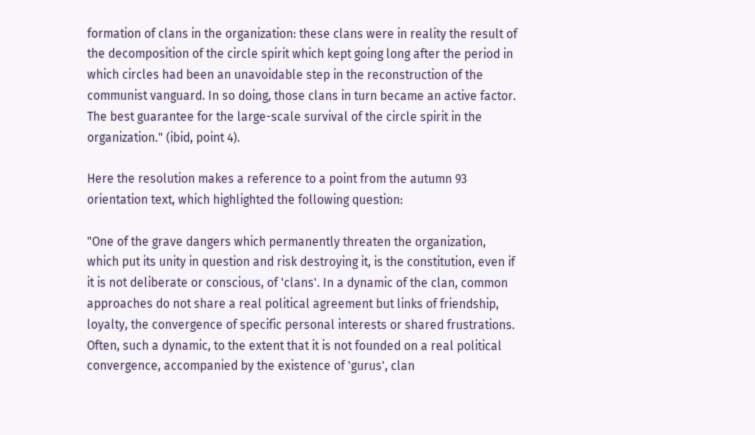formation of clans in the organization: these clans were in reality the result of the decomposition of the circle spirit which kept going long after the period in which circles had been an unavoidable step in the reconstruction of the communist vanguard. In so doing, those clans in turn became an active factor. The best guarantee for the large-scale survival of the circle spirit in the organization." (ibid, point 4).

Here the resolution makes a reference to a point from the autumn 93 orientation text, which highlighted the following question:

"One of the grave dangers which permanently threaten the organization, which put its unity in question and risk destroying it, is the constitution, even if it is not deliberate or conscious, of 'clans'. In a dynamic of the clan, common approaches do not share a real political agreement but links of friendship, loyalty, the convergence of specific personal interests or shared frustrations. Often, such a dynamic, to the extent that it is not founded on a real political convergence, accompanied by the existence of 'gurus', clan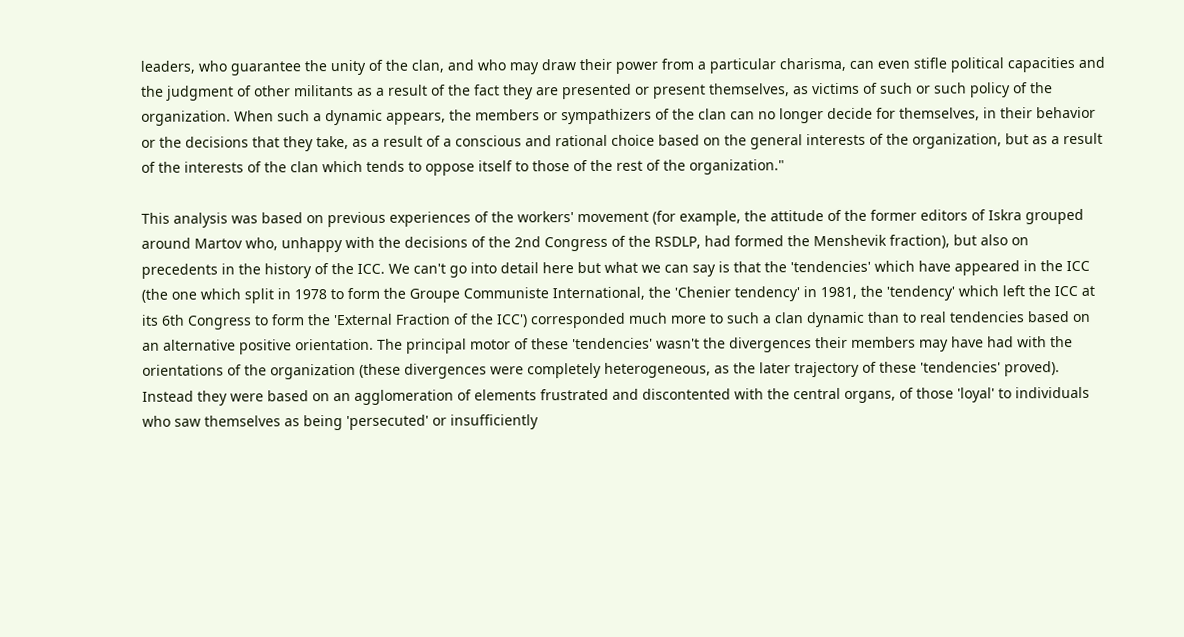leaders, who guarantee the unity of the clan, and who may draw their power from a particular charisma, can even stifle political capacities and the judgment of other militants as a result of the fact they are presented or present themselves, as victims of such or such policy of the organization. When such a dynamic appears, the members or sympathizers of the clan can no longer decide for themselves, in their behavior or the decisions that they take, as a result of a conscious and rational choice based on the general interests of the organization, but as a result of the interests of the clan which tends to oppose itself to those of the rest of the organization."

This analysis was based on previous experiences of the workers' movement (for example, the attitude of the former editors of Iskra grouped around Martov who, unhappy with the decisions of the 2nd Congress of the RSDLP, had formed the Menshevik fraction), but also on precedents in the history of the ICC. We can't go into detail here but what we can say is that the 'tendencies' which have appeared in the ICC (the one which split in 1978 to form the Groupe Communiste International, the 'Chenier tendency' in 1981, the 'tendency' which left the ICC at its 6th Congress to form the 'External Fraction of the ICC') corresponded much more to such a clan dynamic than to real tendencies based on an alternative positive orientation. The principal motor of these 'tendencies' wasn't the divergences their members may have had with the orientations of the organization (these divergences were completely heterogeneous, as the later trajectory of these 'tendencies' proved). Instead they were based on an agglomeration of elements frustrated and discontented with the central organs, of those 'loyal' to individuals who saw themselves as being 'persecuted' or insufficiently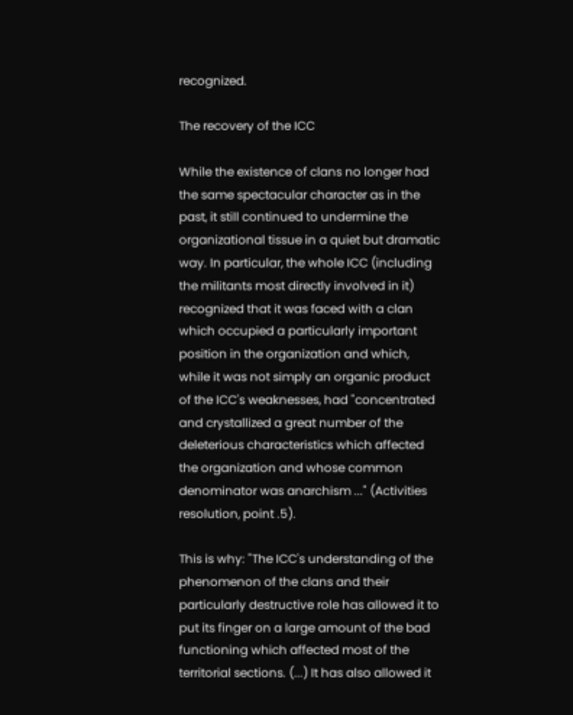recognized.

The recovery of the ICC

While the existence of clans no longer had the same spectacular character as in the past, it still continued to undermine the organizational tissue in a quiet but dramatic way. In particular, the whole ICC (including the militants most directly involved in it) recognized that it was faced with a clan which occupied a particularly important position in the organization and which, while it was not simply an organic product of the ICC's weaknesses, had "concentrated and crystallized a great number of the deleterious characteristics which affected the organization and whose common denominator was anarchism ..." (Activities resolution, point .5).

This is why: "The ICC's understanding of the phenomenon of the clans and their particularly destructive role has allowed it to put its finger on a large amount of the bad functioning which affected most of the territorial sections. (...) It has also allowed it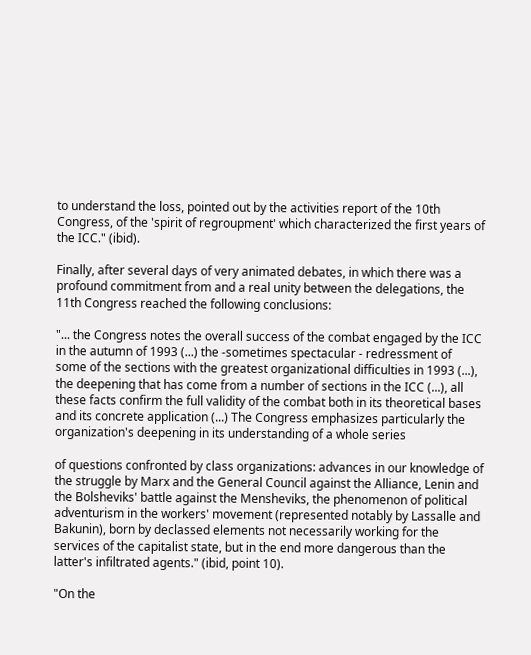to understand the loss, pointed out by the activities report of the 10th Congress, of the 'spirit of regroupment' which characterized the first years of the ICC." (ibid).

Finally, after several days of very animated debates, in which there was a profound commitment from and a real unity between the delegations, the 11th Congress reached the following conclusions:

"... the Congress notes the overall success of the combat engaged by the ICC in the autumn of 1993 (...) the -sometimes spectacular - redressment of some of the sections with the greatest organizational difficulties in 1993 (...), the deepening that has come from a number of sections in the ICC (...), all these facts confirm the full validity of the combat both in its theoretical bases and its concrete application (...) The Congress emphasizes particularly the organization's deepening in its understanding of a whole series

of questions confronted by class organizations: advances in our knowledge of the struggle by Marx and the General Council against the Alliance, Lenin and the Bolsheviks' battle against the Mensheviks, the phenomenon of political adventurism in the workers' movement (represented notably by Lassalle and Bakunin), born by declassed elements not necessarily working for the services of the capitalist state, but in the end more dangerous than the latter's infiltrated agents." (ibid, point 10).

"On the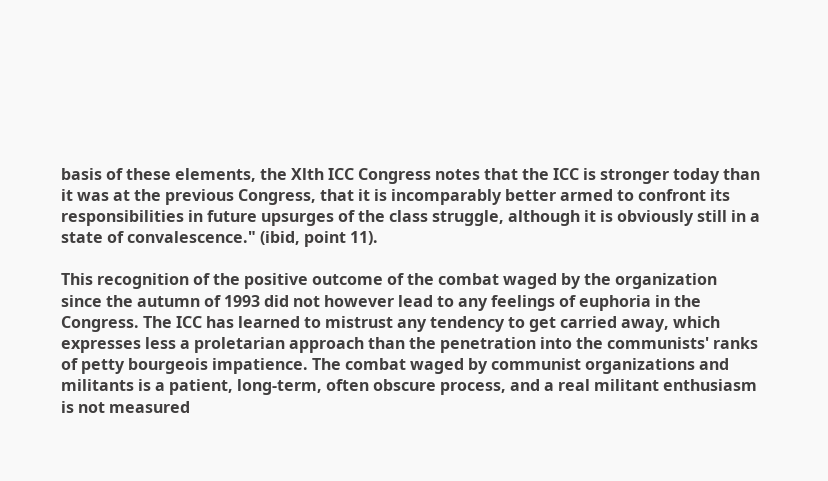basis of these elements, the Xlth ICC Congress notes that the ICC is stronger today than it was at the previous Congress, that it is incomparably better armed to confront its responsibilities in future upsurges of the class struggle, although it is obviously still in a state of convalescence." (ibid, point 11).

This recognition of the positive outcome of the combat waged by the organization since the autumn of 1993 did not however lead to any feelings of euphoria in the Congress. The ICC has learned to mistrust any tendency to get carried away, which expresses less a proletarian approach than the penetration into the communists' ranks of petty bourgeois impatience. The combat waged by communist organizations and militants is a patient, long-term, often obscure process, and a real militant enthusiasm is not measured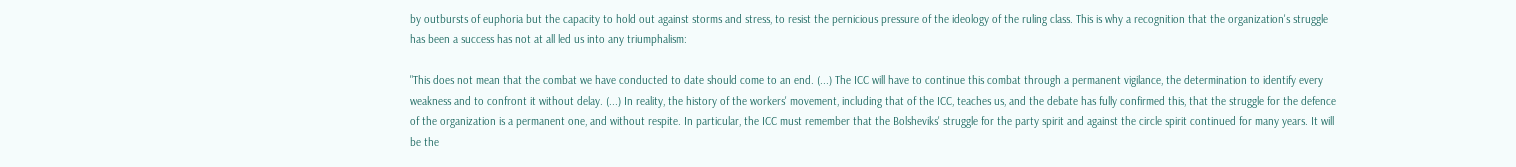by outbursts of euphoria but the capacity to hold out against storms and stress, to resist the pernicious pressure of the ideology of the ruling class. This is why a recognition that the organization's struggle has been a success has not at all led us into any triumphalism:

"This does not mean that the combat we have conducted to date should come to an end. (...) The ICC will have to continue this combat through a permanent vigilance, the determination to identify every weakness and to confront it without delay. (...) In reality, the history of the workers' movement, including that of the ICC, teaches us, and the debate has fully confirmed this, that the struggle for the defence of the organization is a permanent one, and without respite. In particular, the ICC must remember that the Bolsheviks' struggle for the party spirit and against the circle spirit continued for many years. It will be the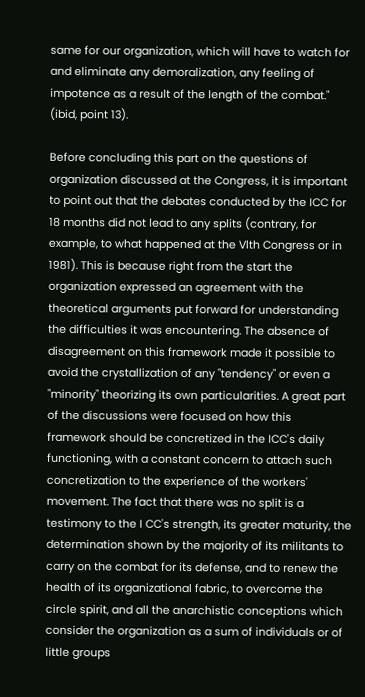same for our organization, which will have to watch for and eliminate any demoralization, any feeling of impotence as a result of the length of the combat." (ibid, point 13).

Before concluding this part on the questions of organization discussed at the Congress, it is important to point out that the debates conducted by the ICC for 18 months did not lead to any splits (contrary, for example, to what happened at the Vlth Congress or in 1981). This is because right from the start the organization expressed an agreement with the theoretical arguments put forward for understanding the difficulties it was encountering. The absence of disagreement on this framework made it possible to avoid the crystallization of any "tendency" or even a "minority" theorizing its own particularities. A great part of the discussions were focused on how this framework should be concretized in the ICC's daily functioning, with a constant concern to attach such concretization to the experience of the workers' movement. The fact that there was no split is a testimony to the I CC's strength, its greater maturity, the determination shown by the majority of its militants to carry on the combat for its defense, and to renew the health of its organizational fabric, to overcome the circle spirit, and all the anarchistic conceptions which consider the organization as a sum of individuals or of little groups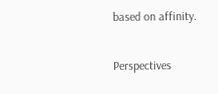based on affinity.

Perspectives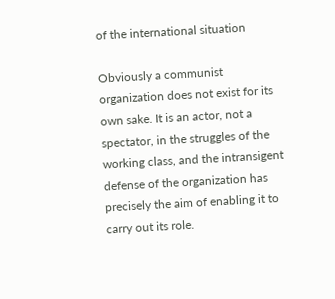of the international situation

Obviously a communist organization does not exist for its own sake. It is an actor, not a spectator, in the struggles of the working class, and the intransigent defense of the organization has precisely the aim of enabling it to carry out its role.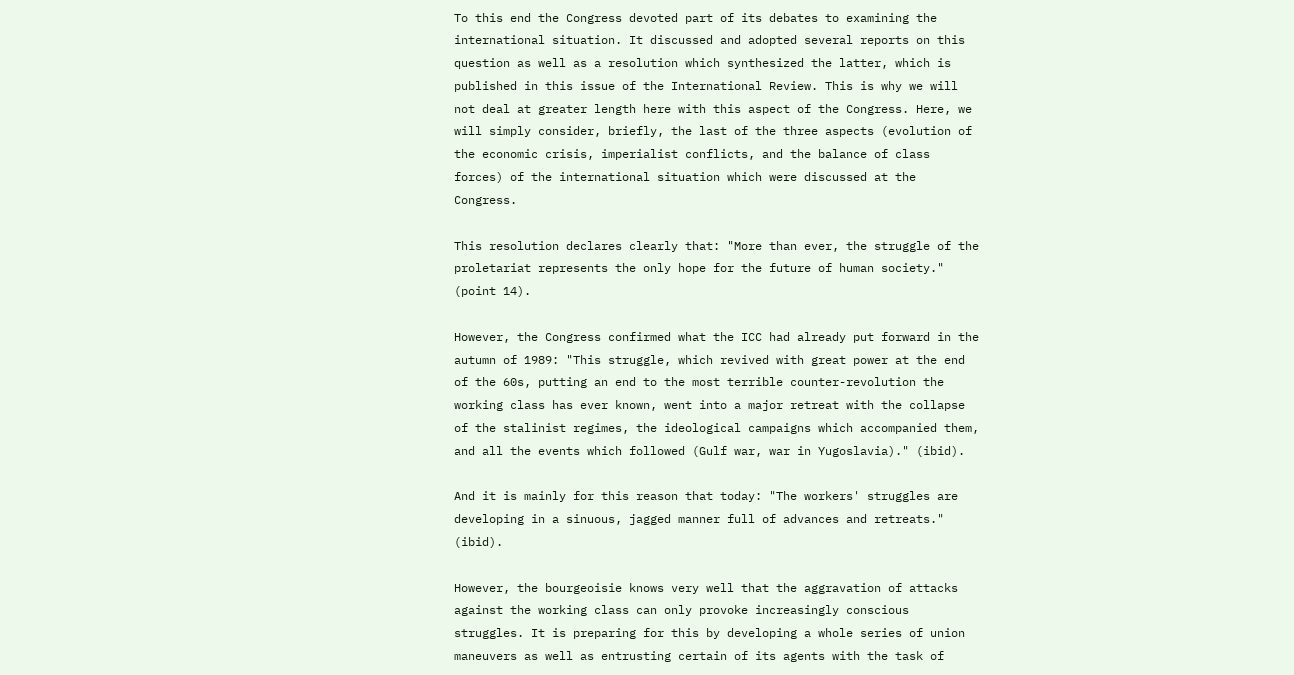To this end the Congress devoted part of its debates to examining the international situation. It discussed and adopted several reports on this question as well as a resolution which synthesized the latter, which is published in this issue of the International Review. This is why we will not deal at greater length here with this aspect of the Congress. Here, we will simply consider, briefly, the last of the three aspects (evolution of the economic crisis, imperialist conflicts, and the balance of class forces) of the international situation which were discussed at the Congress.

This resolution declares clearly that: "More than ever, the struggle of the proletariat represents the only hope for the future of human society." (point 14).

However, the Congress confirmed what the ICC had already put forward in the autumn of 1989: "This struggle, which revived with great power at the end of the 60s, putting an end to the most terrible counter-revolution the working class has ever known, went into a major retreat with the collapse of the stalinist regimes, the ideological campaigns which accompanied them, and all the events which followed (Gulf war, war in Yugoslavia)." (ibid).

And it is mainly for this reason that today: "The workers' struggles are developing in a sinuous, jagged manner full of advances and retreats." (ibid).

However, the bourgeoisie knows very well that the aggravation of attacks against the working class can only provoke increasingly conscious struggles. It is preparing for this by developing a whole series of union maneuvers as well as entrusting certain of its agents with the task of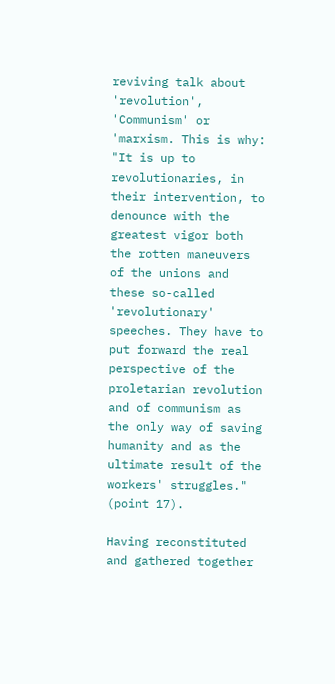reviving talk about 'revolution', 'Communism' or 'marxism. This is why: "It is up to revolutionaries, in their intervention, to denounce with the greatest vigor both the rotten maneuvers of the unions and these so-called 'revolutionary' speeches. They have to put forward the real perspective of the proletarian revolution and of communism as the only way of saving humanity and as the ultimate result of the workers' struggles." (point 17).

Having reconstituted and gathered together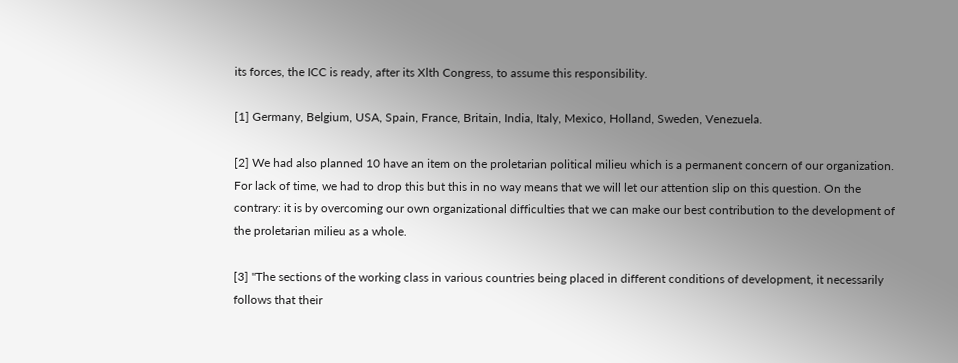its forces, the ICC is ready, after its Xlth Congress, to assume this responsibility.

[1] Germany, Belgium, USA, Spain, France, Britain, India, Italy, Mexico, Holland, Sweden, Venezuela.

[2] We had also planned 10 have an item on the proletarian political milieu which is a permanent concern of our organization. For lack of time, we had to drop this but this in no way means that we will let our attention slip on this question. On the contrary: it is by overcoming our own organizational difficulties that we can make our best contribution to the development of the proletarian milieu as a whole.

[3] "The sections of the working class in various countries being placed in different conditions of development, it necessarily follows that their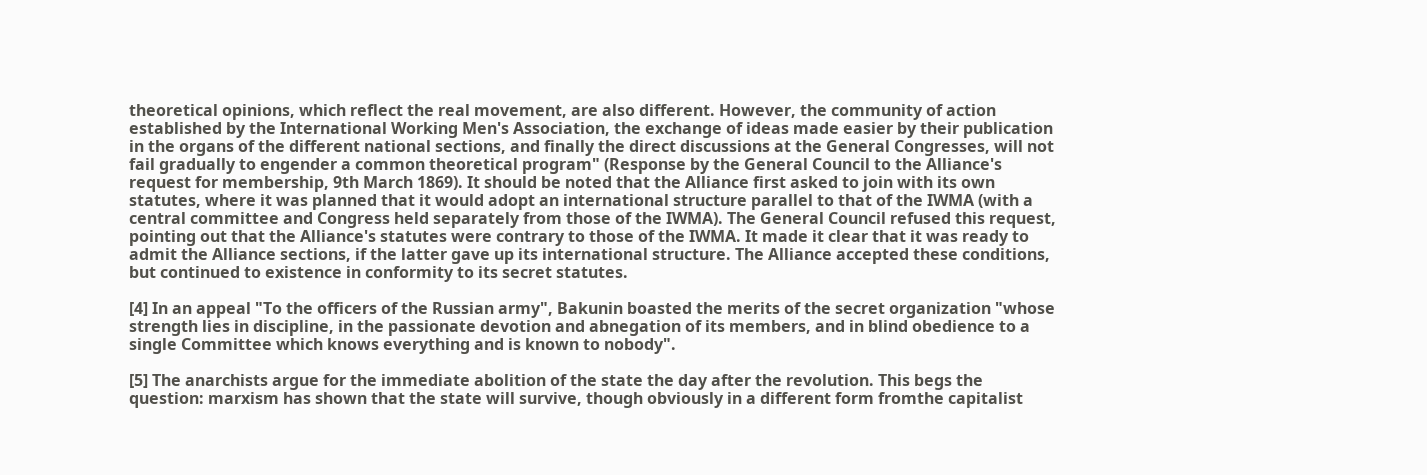theoretical opinions, which reflect the real movement, are also different. However, the community of action established by the International Working Men's Association, the exchange of ideas made easier by their publication in the organs of the different national sections, and finally the direct discussions at the General Congresses, will not fail gradually to engender a common theoretical program" (Response by the General Council to the Alliance's request for membership, 9th March 1869). It should be noted that the Alliance first asked to join with its own statutes, where it was planned that it would adopt an international structure parallel to that of the IWMA (with a central committee and Congress held separately from those of the IWMA). The General Council refused this request, pointing out that the Alliance's statutes were contrary to those of the IWMA. It made it clear that it was ready to admit the Alliance sections, if the latter gave up its international structure. The Alliance accepted these conditions, but continued to existence in conformity to its secret statutes.

[4] In an appeal "To the officers of the Russian army", Bakunin boasted the merits of the secret organization "whose strength lies in discipline, in the passionate devotion and abnegation of its members, and in blind obedience to a single Committee which knows everything and is known to nobody".

[5] The anarchists argue for the immediate abolition of the state the day after the revolution. This begs the question: marxism has shown that the state will survive, though obviously in a different form fromthe capitalist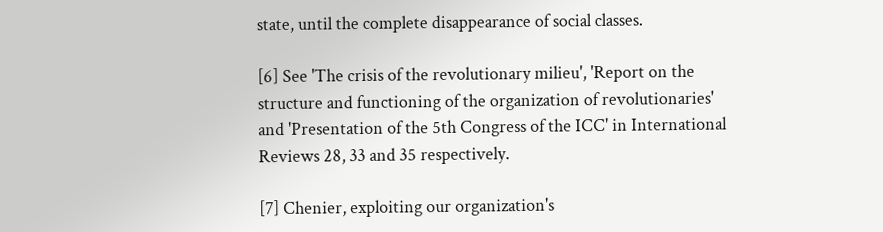state, until the complete disappearance of social classes.

[6] See 'The crisis of the revolutionary milieu', 'Report on the structure and functioning of the organization of revolutionaries' and 'Presentation of the 5th Congress of the ICC' in International Reviews 28, 33 and 35 respectively.

[7] Chenier, exploiting our organization's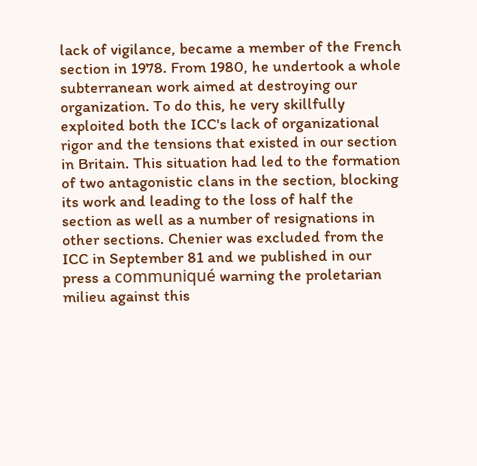lack of vigilance, became a member of the French section in 1978. From 1980, he undertook a whole subterranean work aimed at destroying our organization. To do this, he very skillfully exploited both the ICC's lack of organizational rigor and the tensions that existed in our section in Britain. This situation had led to the formation of two antagonistic clans in the section, blocking its work and leading to the loss of half the section as well as a number of resignations in other sections. Chenier was excluded from the ICC in September 81 and we published in our press a communiqué warning the proletarian milieu against this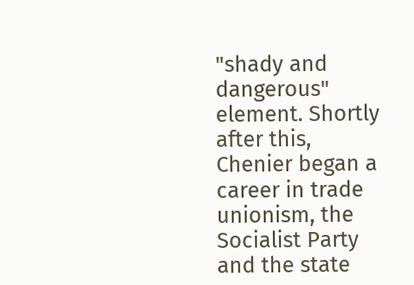"shady and dangerous" element. Shortly after this, Chenier began a career in trade unionism, the Socialist Party and the state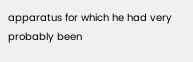apparatus for which he had very probably been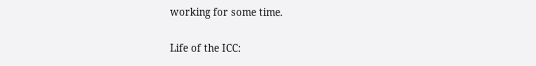working for some time.

Life of the ICC: